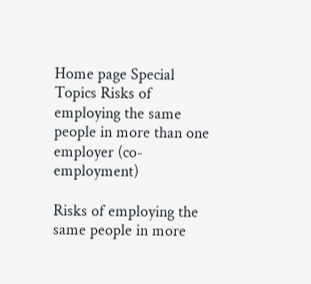Home page Special Topics Risks of employing the same people in more than one employer (co-employment)

Risks of employing the same people in more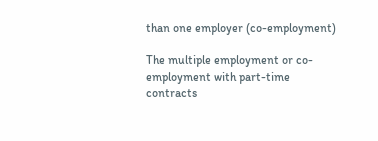than one employer (co-employment)

The multiple employment or co-employment with part-time contracts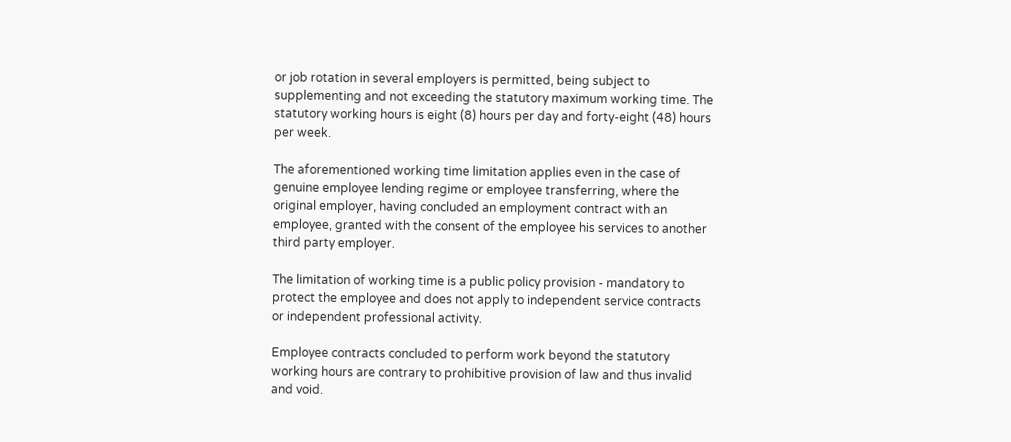or job rotation in several employers is permitted, being subject to supplementing and not exceeding the statutory maximum working time. The statutory working hours is eight (8) hours per day and forty-eight (48) hours per week.

The aforementioned working time limitation applies even in the case of genuine employee lending regime or employee transferring, where the original employer, having concluded an employment contract with an employee, granted with the consent of the employee his services to another third party employer.

The limitation of working time is a public policy provision - mandatory to protect the employee and does not apply to independent service contracts or independent professional activity.

Employee contracts concluded to perform work beyond the statutory working hours are contrary to prohibitive provision of law and thus invalid and void.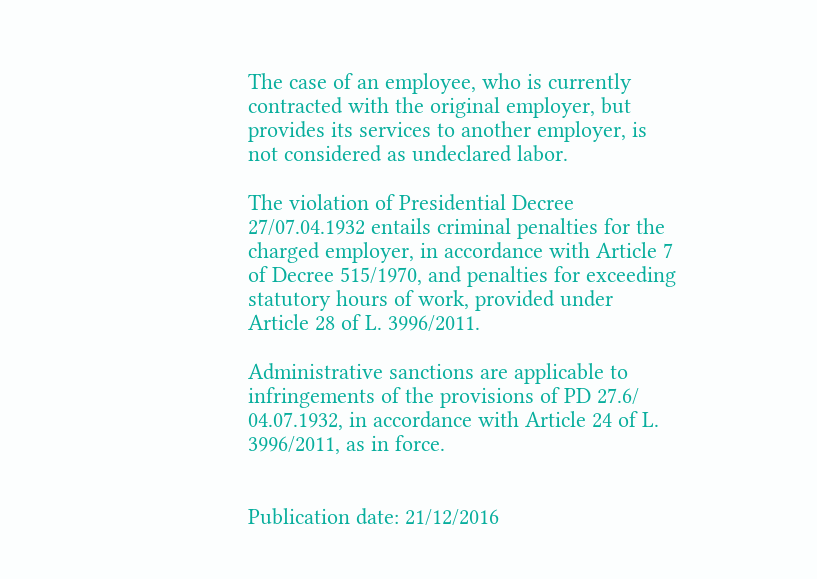The case of an employee, who is currently contracted with the original employer, but provides its services to another employer, is not considered as undeclared labor.

The violation of Presidential Decree 27/07.04.1932 entails criminal penalties for the charged employer, in accordance with Article 7 of Decree 515/1970, and penalties for exceeding statutory hours of work, provided under Article 28 of L. 3996/2011.

Administrative sanctions are applicable to infringements of the provisions of PD 27.6/ 04.07.1932, in accordance with Article 24 of L. 3996/2011, as in force.


Publication date: 21/12/2016